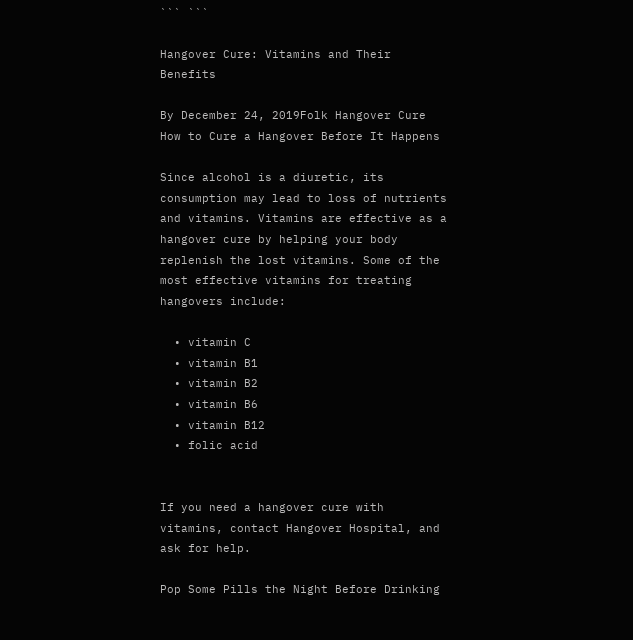``` ```

Hangover Cure: Vitamins and Their Benefits

By December 24, 2019Folk Hangover Cure
How to Cure a Hangover Before It Happens

Since alcohol is a diuretic, its consumption may lead to loss of nutrients and vitamins. Vitamins are effective as a hangover cure by helping your body replenish the lost vitamins. Some of the most effective vitamins for treating hangovers include:

  • vitamin C
  • vitamin B1
  • vitamin B2
  • vitamin B6
  • vitamin B12
  • folic acid


If you need a hangover cure with vitamins, contact Hangover Hospital, and ask for help.

Pop Some Pills the Night Before Drinking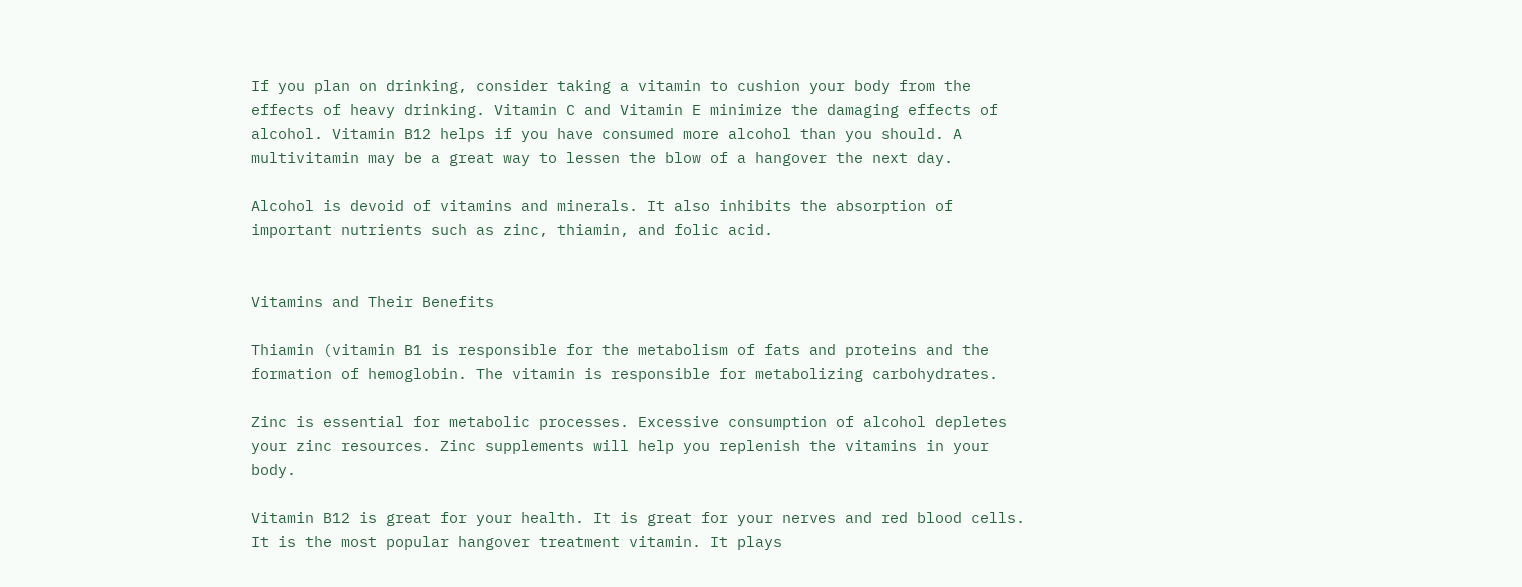If you plan on drinking, consider taking a vitamin to cushion your body from the effects of heavy drinking. Vitamin C and Vitamin E minimize the damaging effects of alcohol. Vitamin B12 helps if you have consumed more alcohol than you should. A multivitamin may be a great way to lessen the blow of a hangover the next day.

Alcohol is devoid of vitamins and minerals. It also inhibits the absorption of important nutrients such as zinc, thiamin, and folic acid.


Vitamins and Their Benefits

Thiamin (vitamin B1 is responsible for the metabolism of fats and proteins and the formation of hemoglobin. The vitamin is responsible for metabolizing carbohydrates.

Zinc is essential for metabolic processes. Excessive consumption of alcohol depletes your zinc resources. Zinc supplements will help you replenish the vitamins in your body.

Vitamin B12 is great for your health. It is great for your nerves and red blood cells. It is the most popular hangover treatment vitamin. It plays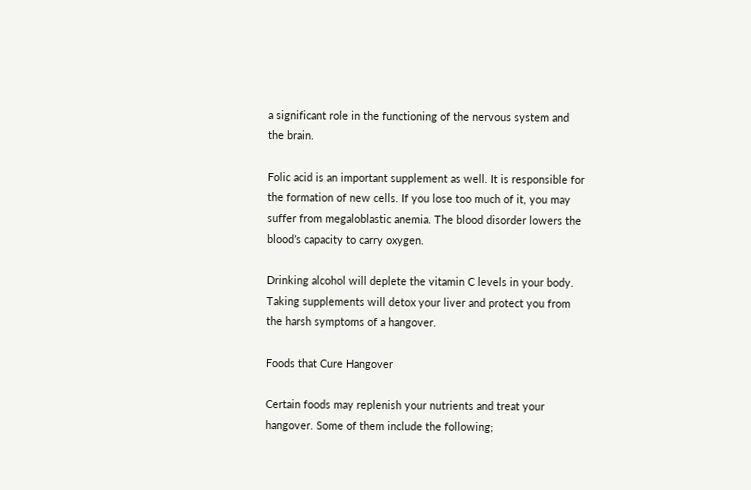a significant role in the functioning of the nervous system and the brain.

Folic acid is an important supplement as well. It is responsible for the formation of new cells. If you lose too much of it, you may suffer from megaloblastic anemia. The blood disorder lowers the blood’s capacity to carry oxygen.

Drinking alcohol will deplete the vitamin C levels in your body. Taking supplements will detox your liver and protect you from the harsh symptoms of a hangover.

Foods that Cure Hangover

Certain foods may replenish your nutrients and treat your hangover. Some of them include the following;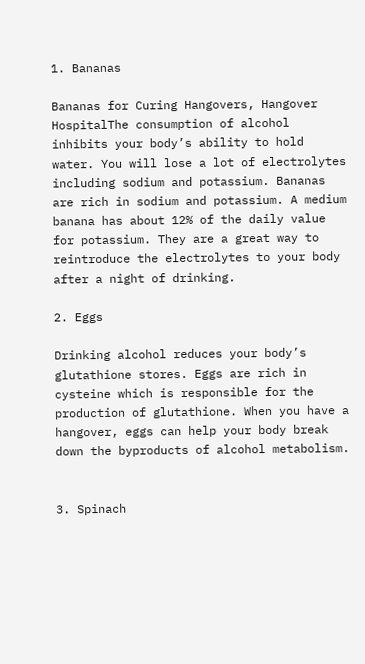1. Bananas

Bananas for Curing Hangovers, Hangover HospitalThe consumption of alcohol inhibits your body’s ability to hold water. You will lose a lot of electrolytes including sodium and potassium. Bananas are rich in sodium and potassium. A medium banana has about 12% of the daily value for potassium. They are a great way to reintroduce the electrolytes to your body after a night of drinking.

2. Eggs

Drinking alcohol reduces your body’s glutathione stores. Eggs are rich in cysteine which is responsible for the production of glutathione. When you have a hangover, eggs can help your body break down the byproducts of alcohol metabolism.


3. Spinach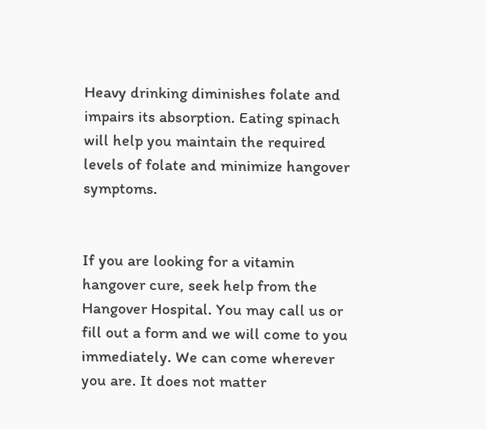Heavy drinking diminishes folate and impairs its absorption. Eating spinach will help you maintain the required levels of folate and minimize hangover symptoms.


If you are looking for a vitamin hangover cure, seek help from the Hangover Hospital. You may call us or fill out a form and we will come to you immediately. We can come wherever you are. It does not matter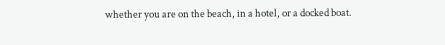whether you are on the beach, in a hotel, or a docked boat.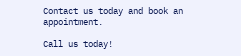Contact us today and book an appointment.

Call us today!